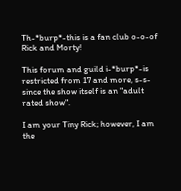Th-*burp*-this is a fan club o-o-of Rick and Morty!

This forum and guild i-*burp*-is restricted from 17 and more, s-s-since the show itself is an "adult rated show".

I am your Tiny Rick; however, I am the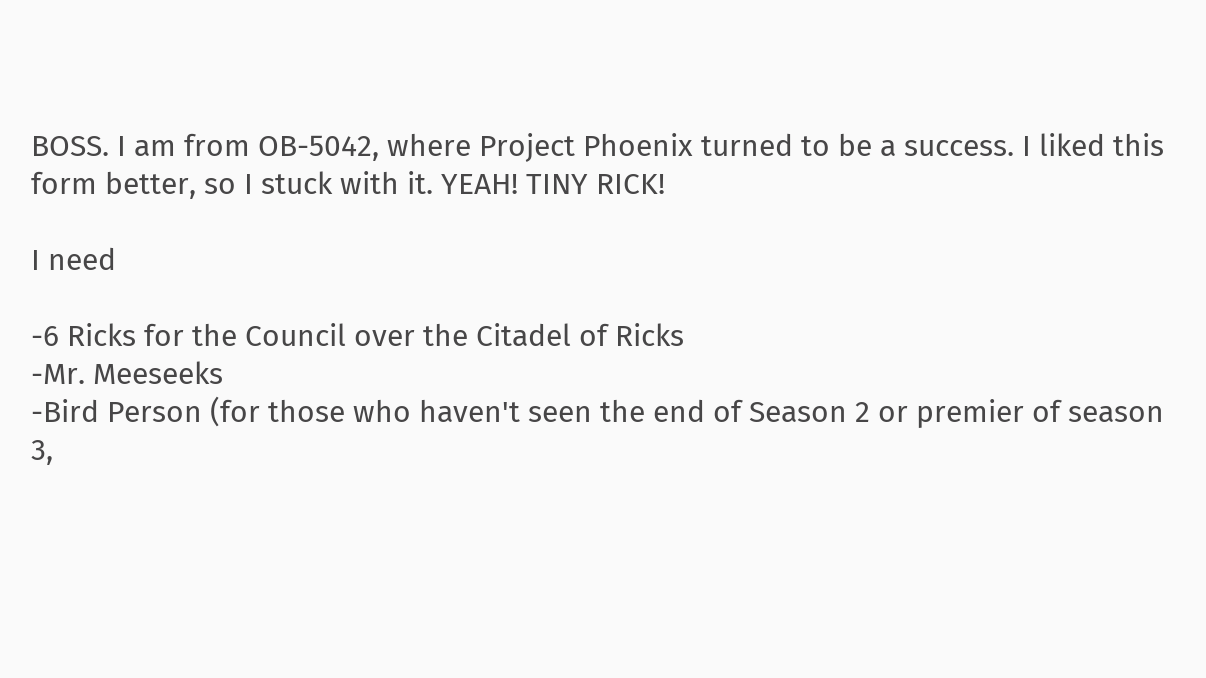BOSS. I am from OB-5042, where Project Phoenix turned to be a success. I liked this form better, so I stuck with it. YEAH! TINY RICK!

I need

-6 Ricks for the Council over the Citadel of Ricks
-Mr. Meeseeks
-Bird Person (for those who haven't seen the end of Season 2 or premier of season 3,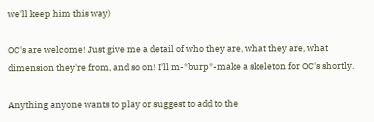we'll keep him this way)

OC's are welcome! Just give me a detail of who they are, what they are, what dimension they're from, and so on! I'll m-*burp*-make a skeleton for OC's shortly.

Anything anyone wants to play or suggest to add to the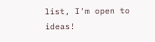list, I'm open to ideas!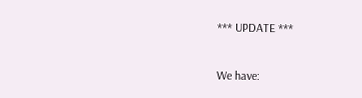*** UPDATE ***

We have: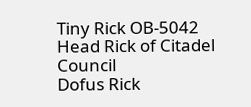Tiny Rick OB-5042
Head Rick of Citadel Council
Dofus Rick